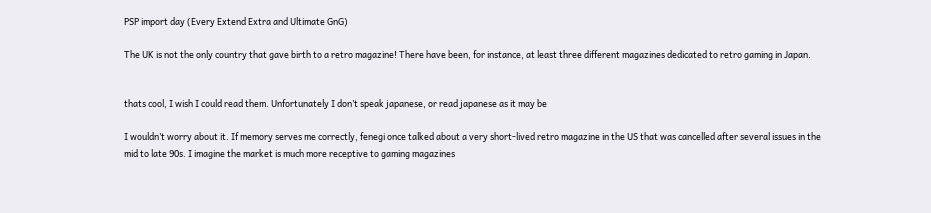PSP import day (Every Extend Extra and Ultimate GnG)

The UK is not the only country that gave birth to a retro magazine! There have been, for instance, at least three different magazines dedicated to retro gaming in Japan.


thats cool, I wish I could read them. Unfortunately I don’t speak japanese, or read japanese as it may be

I wouldn’t worry about it. If memory serves me correctly, fenegi once talked about a very short-lived retro magazine in the US that was cancelled after several issues in the mid to late 90s. I imagine the market is much more receptive to gaming magazines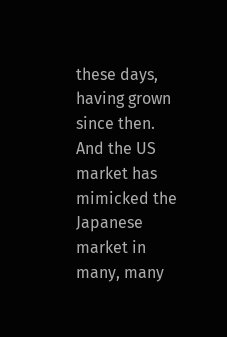these days, having grown since then. And the US market has mimicked the Japanese market in many, many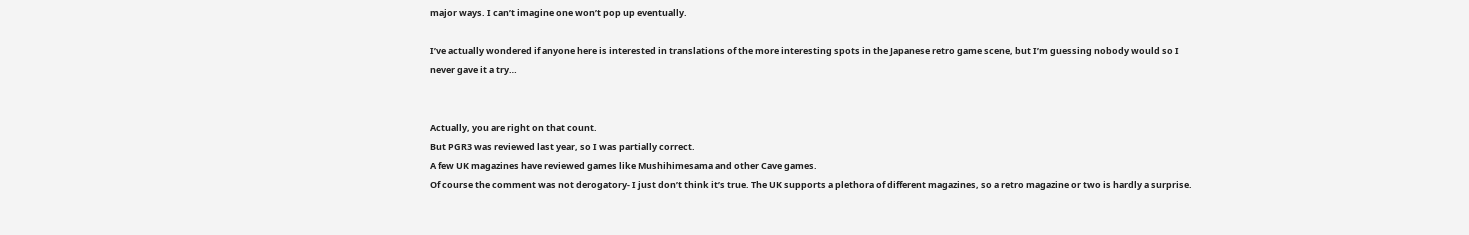major ways. I can’t imagine one won’t pop up eventually.

I’ve actually wondered if anyone here is interested in translations of the more interesting spots in the Japanese retro game scene, but I’m guessing nobody would so I never gave it a try…


Actually, you are right on that count.
But PGR3 was reviewed last year, so I was partially correct.
A few UK magazines have reviewed games like Mushihimesama and other Cave games.
Of course the comment was not derogatory- I just don’t think it’s true. The UK supports a plethora of different magazines, so a retro magazine or two is hardly a surprise.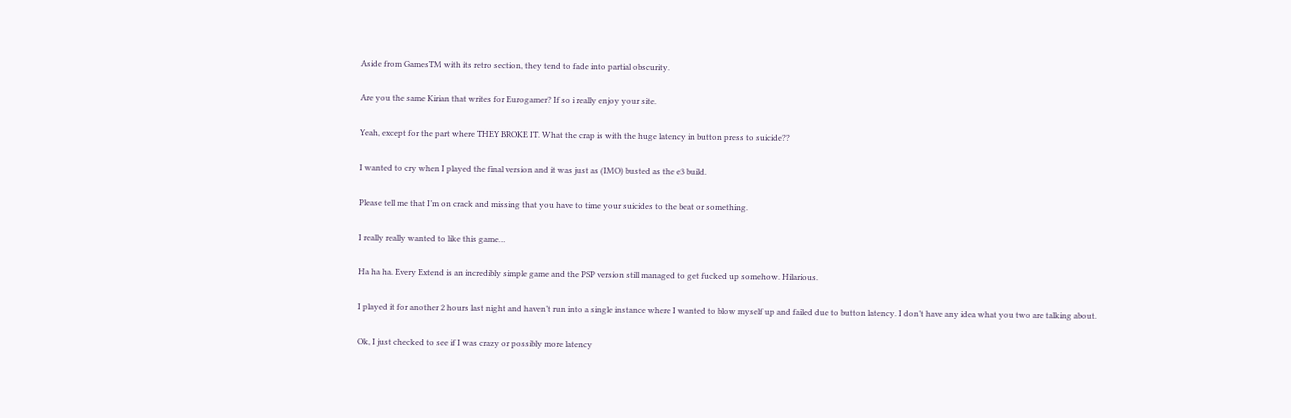Aside from GamesTM with its retro section, they tend to fade into partial obscurity.

Are you the same Kirian that writes for Eurogamer? If so i really enjoy your site.

Yeah, except for the part where THEY BROKE IT. What the crap is with the huge latency in button press to suicide??

I wanted to cry when I played the final version and it was just as (IMO) busted as the e3 build.

Please tell me that I’m on crack and missing that you have to time your suicides to the beat or something.

I really really wanted to like this game…

Ha ha ha. Every Extend is an incredibly simple game and the PSP version still managed to get fucked up somehow. Hilarious.

I played it for another 2 hours last night and haven’t run into a single instance where I wanted to blow myself up and failed due to button latency. I don’t have any idea what you two are talking about.

Ok, I just checked to see if I was crazy or possibly more latency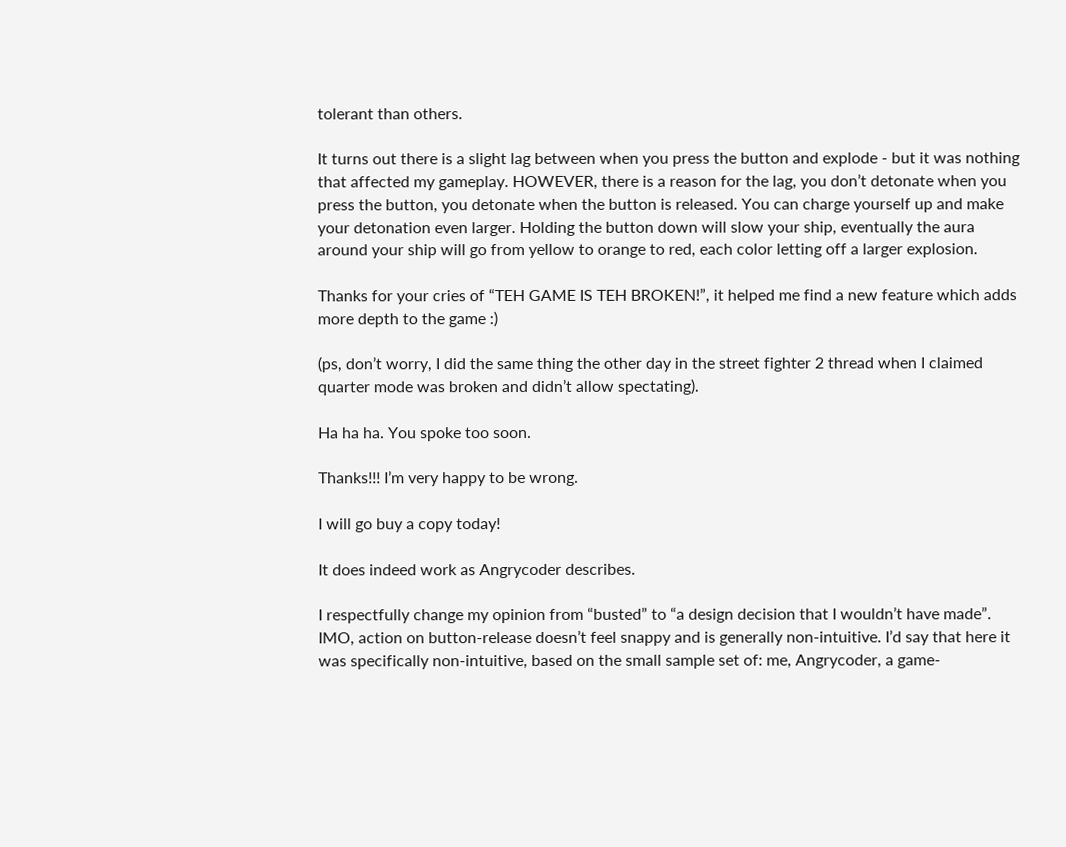tolerant than others.

It turns out there is a slight lag between when you press the button and explode - but it was nothing that affected my gameplay. HOWEVER, there is a reason for the lag, you don’t detonate when you press the button, you detonate when the button is released. You can charge yourself up and make your detonation even larger. Holding the button down will slow your ship, eventually the aura around your ship will go from yellow to orange to red, each color letting off a larger explosion.

Thanks for your cries of “TEH GAME IS TEH BROKEN!”, it helped me find a new feature which adds more depth to the game :)

(ps, don’t worry, I did the same thing the other day in the street fighter 2 thread when I claimed quarter mode was broken and didn’t allow spectating).

Ha ha ha. You spoke too soon.

Thanks!!! I’m very happy to be wrong.

I will go buy a copy today!

It does indeed work as Angrycoder describes.

I respectfully change my opinion from “busted” to “a design decision that I wouldn’t have made”. IMO, action on button-release doesn’t feel snappy and is generally non-intuitive. I’d say that here it was specifically non-intuitive, based on the small sample set of: me, Angrycoder, a game-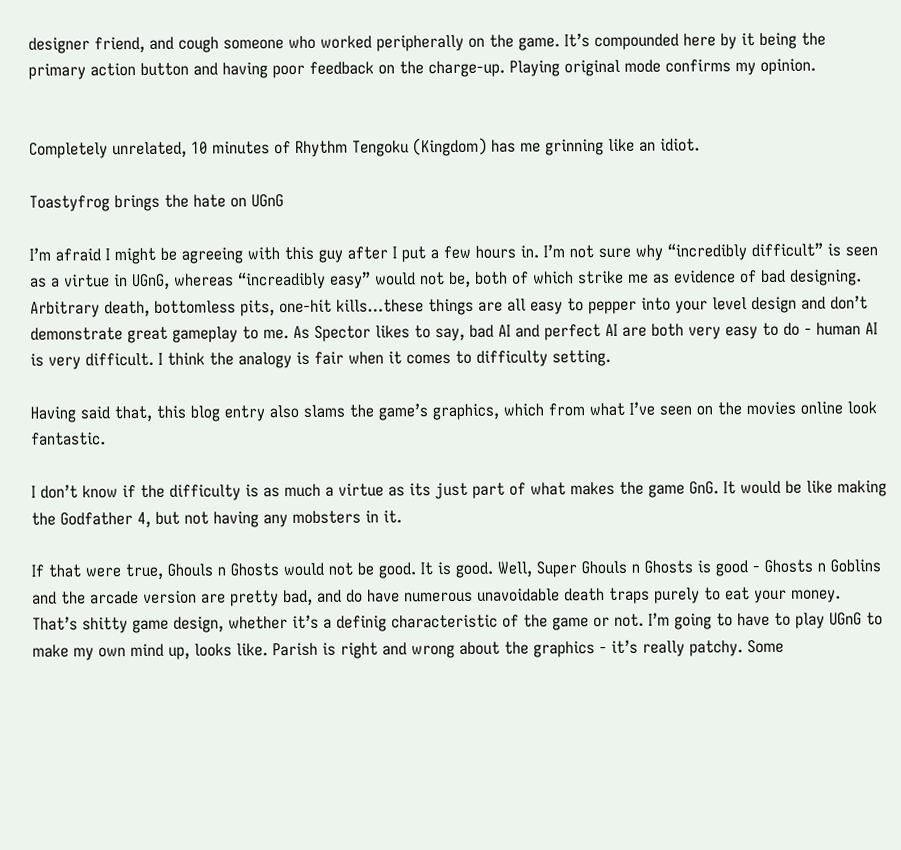designer friend, and cough someone who worked peripherally on the game. It’s compounded here by it being the primary action button and having poor feedback on the charge-up. Playing original mode confirms my opinion.


Completely unrelated, 10 minutes of Rhythm Tengoku (Kingdom) has me grinning like an idiot.

Toastyfrog brings the hate on UGnG

I’m afraid I might be agreeing with this guy after I put a few hours in. I’m not sure why “incredibly difficult” is seen as a virtue in UGnG, whereas “increadibly easy” would not be, both of which strike me as evidence of bad designing. Arbitrary death, bottomless pits, one-hit kills…these things are all easy to pepper into your level design and don’t demonstrate great gameplay to me. As Spector likes to say, bad AI and perfect AI are both very easy to do - human AI is very difficult. I think the analogy is fair when it comes to difficulty setting.

Having said that, this blog entry also slams the game’s graphics, which from what I’ve seen on the movies online look fantastic.

I don’t know if the difficulty is as much a virtue as its just part of what makes the game GnG. It would be like making the Godfather 4, but not having any mobsters in it.

If that were true, Ghouls n Ghosts would not be good. It is good. Well, Super Ghouls n Ghosts is good - Ghosts n Goblins and the arcade version are pretty bad, and do have numerous unavoidable death traps purely to eat your money. That’s shitty game design, whether it’s a definig characteristic of the game or not. I’m going to have to play UGnG to make my own mind up, looks like. Parish is right and wrong about the graphics - it’s really patchy. Some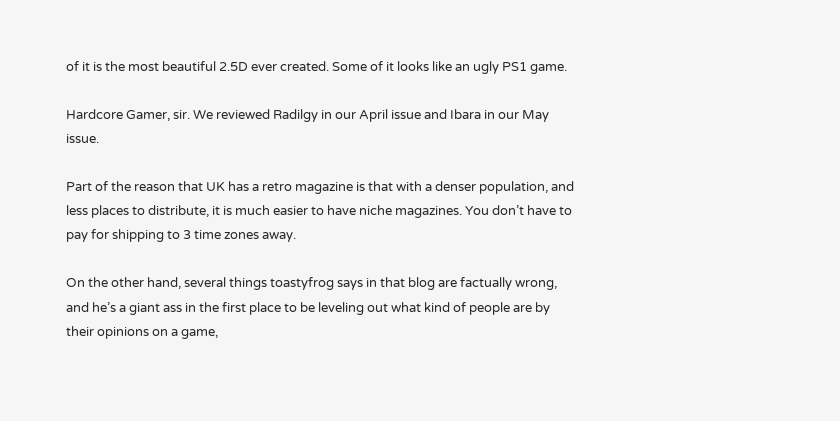of it is the most beautiful 2.5D ever created. Some of it looks like an ugly PS1 game.

Hardcore Gamer, sir. We reviewed Radilgy in our April issue and Ibara in our May issue.

Part of the reason that UK has a retro magazine is that with a denser population, and less places to distribute, it is much easier to have niche magazines. You don’t have to pay for shipping to 3 time zones away.

On the other hand, several things toastyfrog says in that blog are factually wrong, and he’s a giant ass in the first place to be leveling out what kind of people are by their opinions on a game,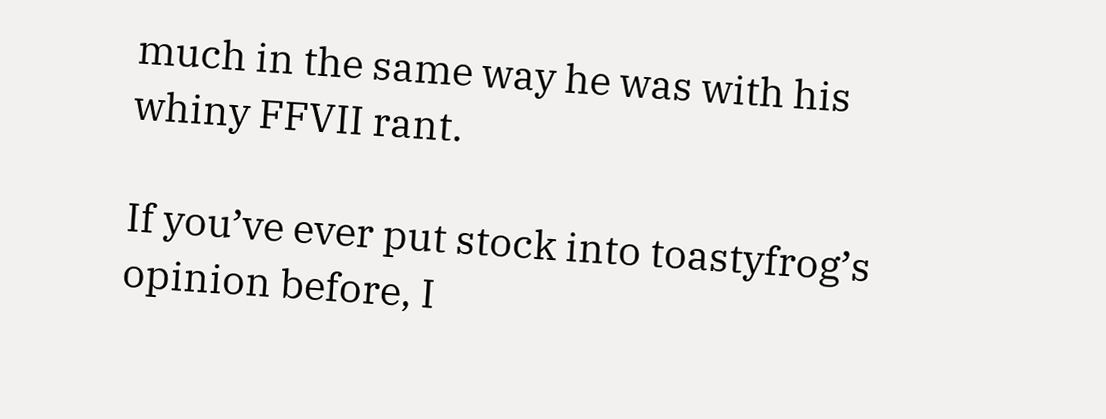much in the same way he was with his whiny FFVII rant.

If you’ve ever put stock into toastyfrog’s opinion before, I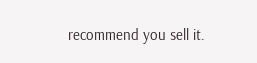recommend you sell it.